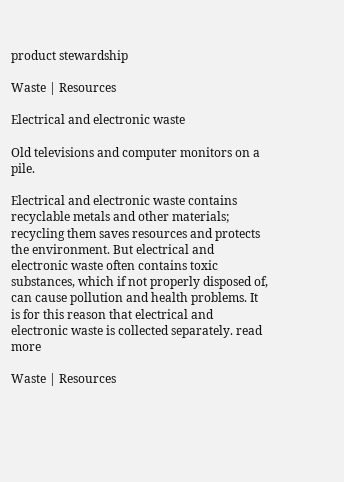product stewardship

Waste | Resources

Electrical and electronic waste

Old televisions and computer monitors on a pile.

Electrical and electronic waste contains recyclable metals and other materials; recycling them saves resources and protects the environment. But electrical and electronic waste often contains toxic substances, which if not properly disposed of, can cause pollution and health problems. It is for this reason that electrical and electronic waste is collected separately. read more

Waste | Resources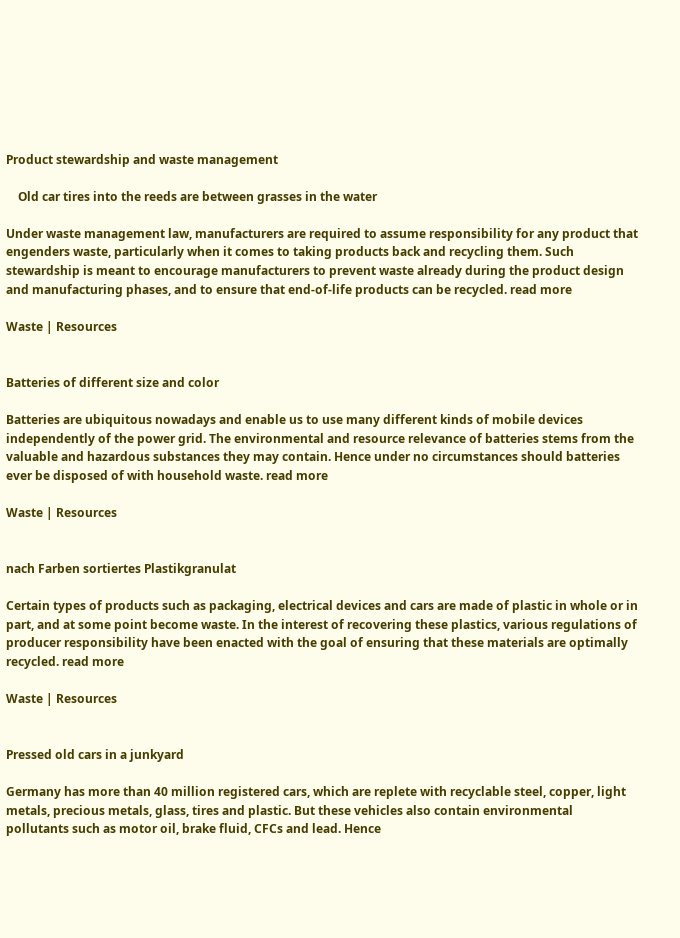Product stewardship and waste management

    Old car tires into the reeds are between grasses in the water

Under waste management law, manufacturers are required to assume responsibility for any product that engenders waste, particularly when it comes to taking products back and recycling them. Such stewardship is meant to encourage manufacturers to prevent waste already during the product design and manufacturing phases, and to ensure that end-of-life products can be recycled. read more

Waste | Resources


Batteries of different size and color

Batteries are ubiquitous nowadays and enable us to use many different kinds of mobile devices independently of the power grid. The environmental and resource relevance of batteries stems from the valuable and hazardous substances they may contain. Hence under no circumstances should batteries ever be disposed of with household waste. read more

Waste | Resources


nach Farben sortiertes Plastikgranulat

Certain types of products such as packaging, electrical devices and cars are made of plastic in whole or in part, and at some point become waste. In the interest of recovering these plastics, various regulations of producer responsibility have been enacted with the goal of ensuring that these materials are optimally recycled. read more

Waste | Resources


Pressed old cars in a junkyard

Germany has more than 40 million registered cars, which are replete with recyclable steel, copper, light metals, precious metals, glass, tires and plastic. But these vehicles also contain environmental pollutants such as motor oil, brake fluid, CFCs and lead. Hence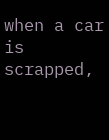when a car is scrapped,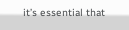it’s essential that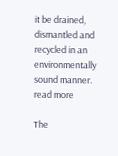it be drained, dismantled and recycled in an environmentally sound manner. read more

The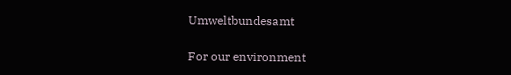Umweltbundesamt

For our environment